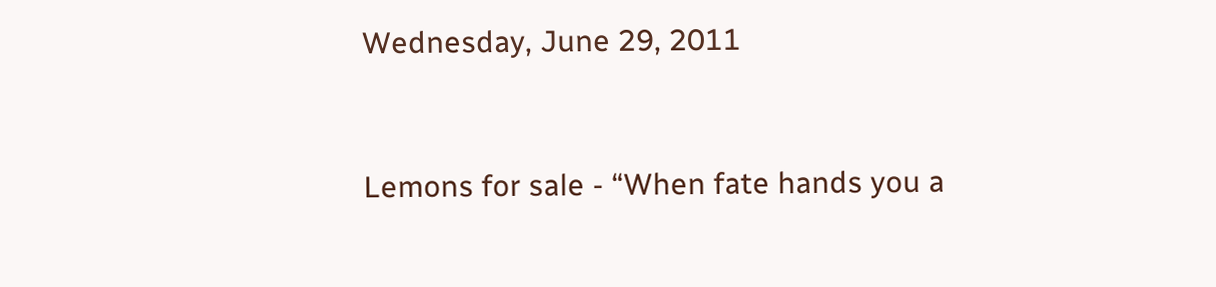Wednesday, June 29, 2011


Lemons for sale - “When fate hands you a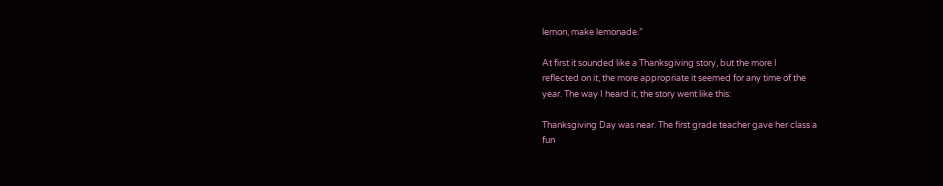lemon, make lemonade.”

At first it sounded like a Thanksgiving story, but the more I
reflected on it, the more appropriate it seemed for any time of the
year. The way I heard it, the story went like this:

Thanksgiving Day was near. The first grade teacher gave her class a
fun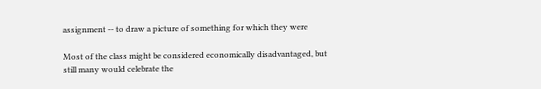assignment -- to draw a picture of something for which they were

Most of the class might be considered economically disadvantaged, but
still many would celebrate the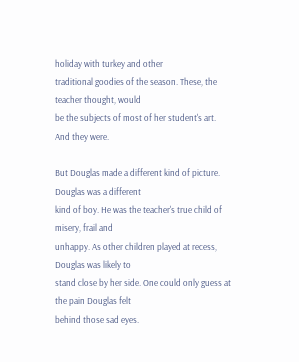holiday with turkey and other
traditional goodies of the season. These, the teacher thought, would
be the subjects of most of her student's art. And they were.

But Douglas made a different kind of picture. Douglas was a different
kind of boy. He was the teacher's true child of misery, frail and
unhappy. As other children played at recess, Douglas was likely to
stand close by her side. One could only guess at the pain Douglas felt
behind those sad eyes.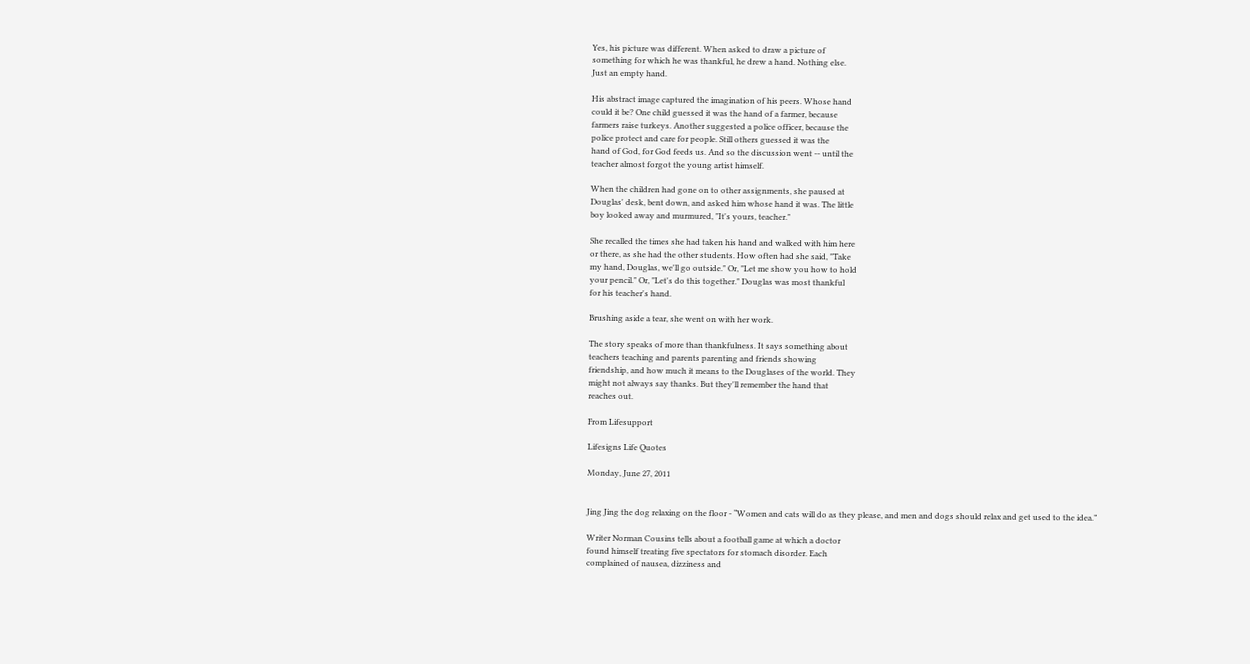Yes, his picture was different. When asked to draw a picture of
something for which he was thankful, he drew a hand. Nothing else.
Just an empty hand.

His abstract image captured the imagination of his peers. Whose hand
could it be? One child guessed it was the hand of a farmer, because
farmers raise turkeys. Another suggested a police officer, because the
police protect and care for people. Still others guessed it was the
hand of God, for God feeds us. And so the discussion went -- until the
teacher almost forgot the young artist himself.

When the children had gone on to other assignments, she paused at
Douglas' desk, bent down, and asked him whose hand it was. The little
boy looked away and murmured, "It's yours, teacher."

She recalled the times she had taken his hand and walked with him here
or there, as she had the other students. How often had she said, "Take
my hand, Douglas, we'll go outside." Or, "Let me show you how to hold
your pencil." Or, "Let's do this together." Douglas was most thankful
for his teacher's hand.

Brushing aside a tear, she went on with her work.

The story speaks of more than thankfulness. It says something about
teachers teaching and parents parenting and friends showing
friendship, and how much it means to the Douglases of the world. They
might not always say thanks. But they'll remember the hand that
reaches out.

From Lifesupport

Lifesigns Life Quotes

Monday, June 27, 2011


Jing Jing the dog relaxing on the floor - “Women and cats will do as they please, and men and dogs should relax and get used to the idea.”

Writer Norman Cousins tells about a football game at which a doctor
found himself treating five spectators for stomach disorder. Each
complained of nausea, dizziness and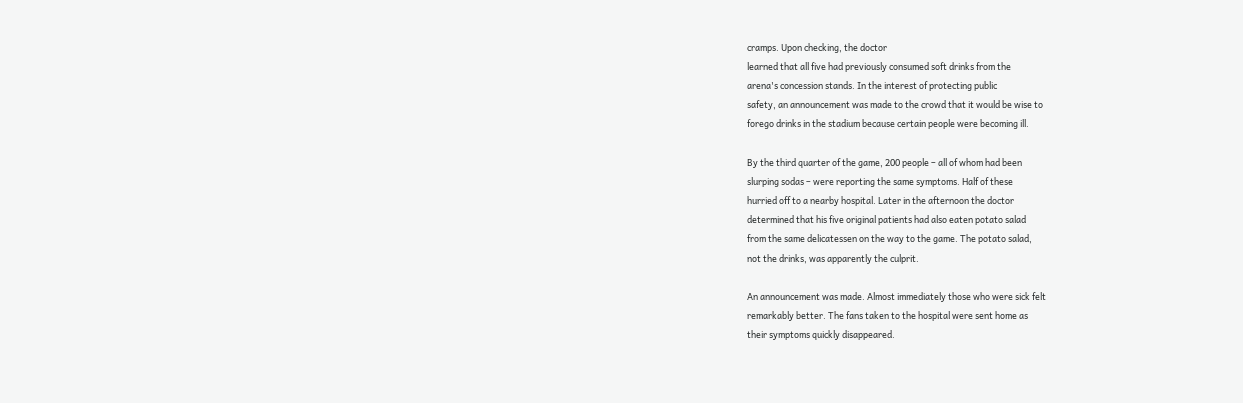cramps. Upon checking, the doctor
learned that all five had previously consumed soft drinks from the
arena's concession stands. In the interest of protecting public
safety, an announcement was made to the crowd that it would be wise to
forego drinks in the stadium because certain people were becoming ill.

By the third quarter of the game, 200 people – all of whom had been
slurping sodas – were reporting the same symptoms. Half of these
hurried off to a nearby hospital. Later in the afternoon the doctor
determined that his five original patients had also eaten potato salad
from the same delicatessen on the way to the game. The potato salad,
not the drinks, was apparently the culprit.

An announcement was made. Almost immediately those who were sick felt
remarkably better. The fans taken to the hospital were sent home as
their symptoms quickly disappeared.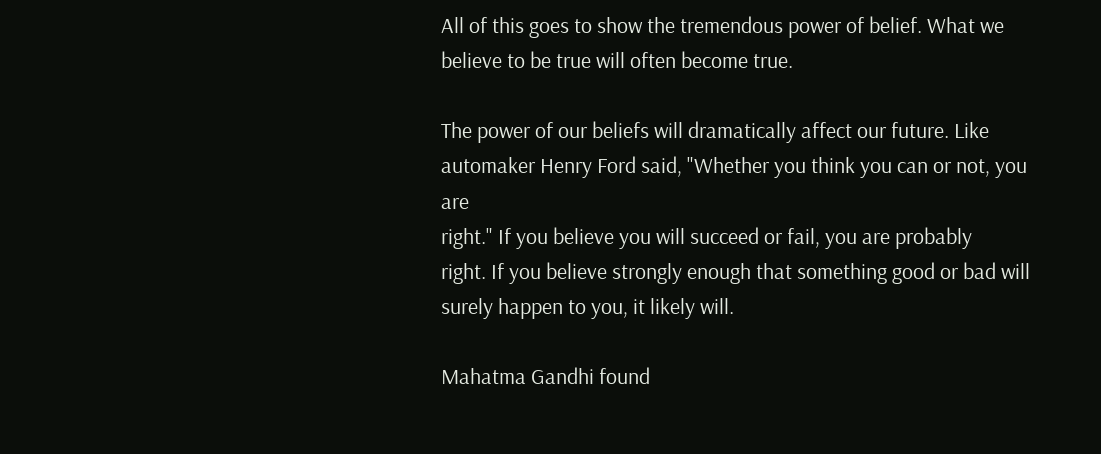All of this goes to show the tremendous power of belief. What we
believe to be true will often become true.

The power of our beliefs will dramatically affect our future. Like
automaker Henry Ford said, "Whether you think you can or not, you are
right." If you believe you will succeed or fail, you are probably
right. If you believe strongly enough that something good or bad will
surely happen to you, it likely will.

Mahatma Gandhi found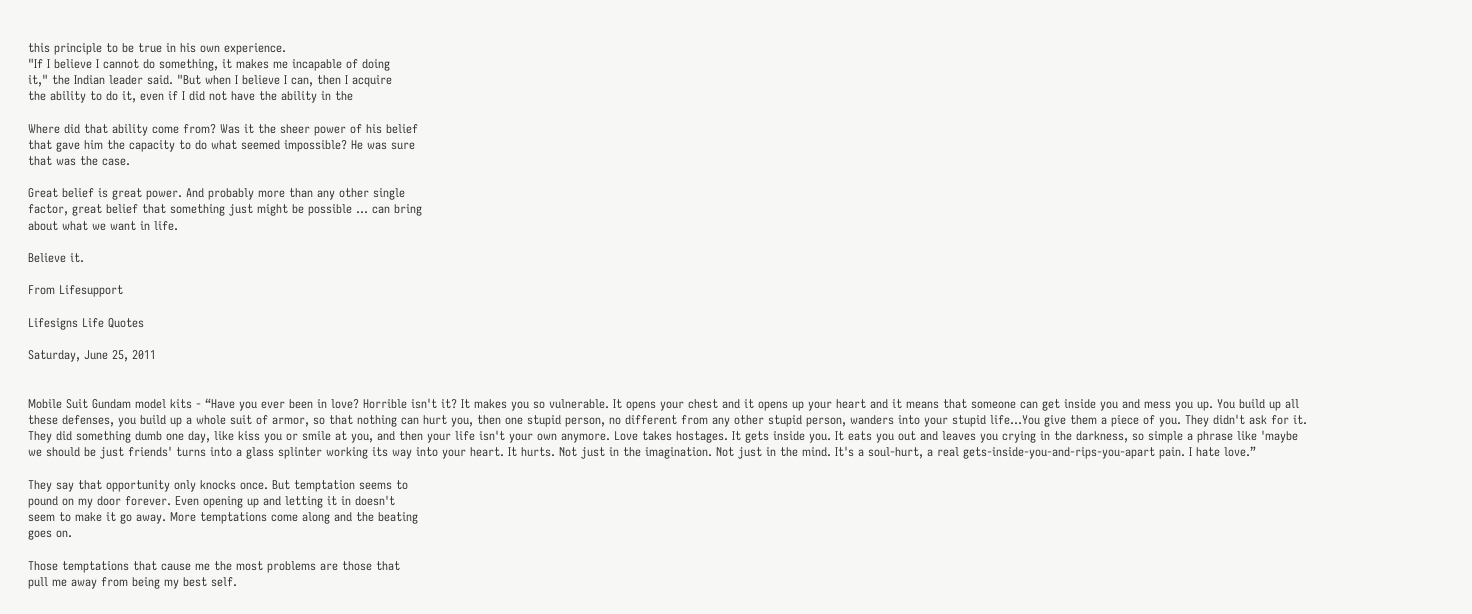this principle to be true in his own experience.
"If I believe I cannot do something, it makes me incapable of doing
it," the Indian leader said. "But when I believe I can, then I acquire
the ability to do it, even if I did not have the ability in the

Where did that ability come from? Was it the sheer power of his belief
that gave him the capacity to do what seemed impossible? He was sure
that was the case.

Great belief is great power. And probably more than any other single
factor, great belief that something just might be possible … can bring
about what we want in life.

Believe it.

From Lifesupport

Lifesigns Life Quotes

Saturday, June 25, 2011


Mobile Suit Gundam model kits - “Have you ever been in love? Horrible isn't it? It makes you so vulnerable. It opens your chest and it opens up your heart and it means that someone can get inside you and mess you up. You build up all these defenses, you build up a whole suit of armor, so that nothing can hurt you, then one stupid person, no different from any other stupid person, wanders into your stupid life...You give them a piece of you. They didn't ask for it. They did something dumb one day, like kiss you or smile at you, and then your life isn't your own anymore. Love takes hostages. It gets inside you. It eats you out and leaves you crying in the darkness, so simple a phrase like 'maybe we should be just friends' turns into a glass splinter working its way into your heart. It hurts. Not just in the imagination. Not just in the mind. It's a soul-hurt, a real gets-inside-you-and-rips-you-apart pain. I hate love.”

They say that opportunity only knocks once. But temptation seems to
pound on my door forever. Even opening up and letting it in doesn't
seem to make it go away. More temptations come along and the beating
goes on.

Those temptations that cause me the most problems are those that
pull me away from being my best self.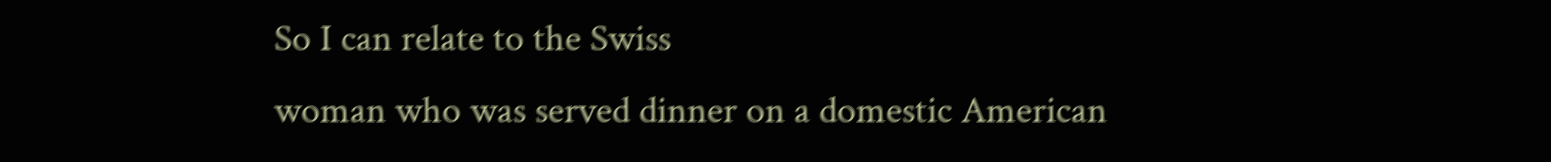So I can relate to the Swiss
woman who was served dinner on a domestic American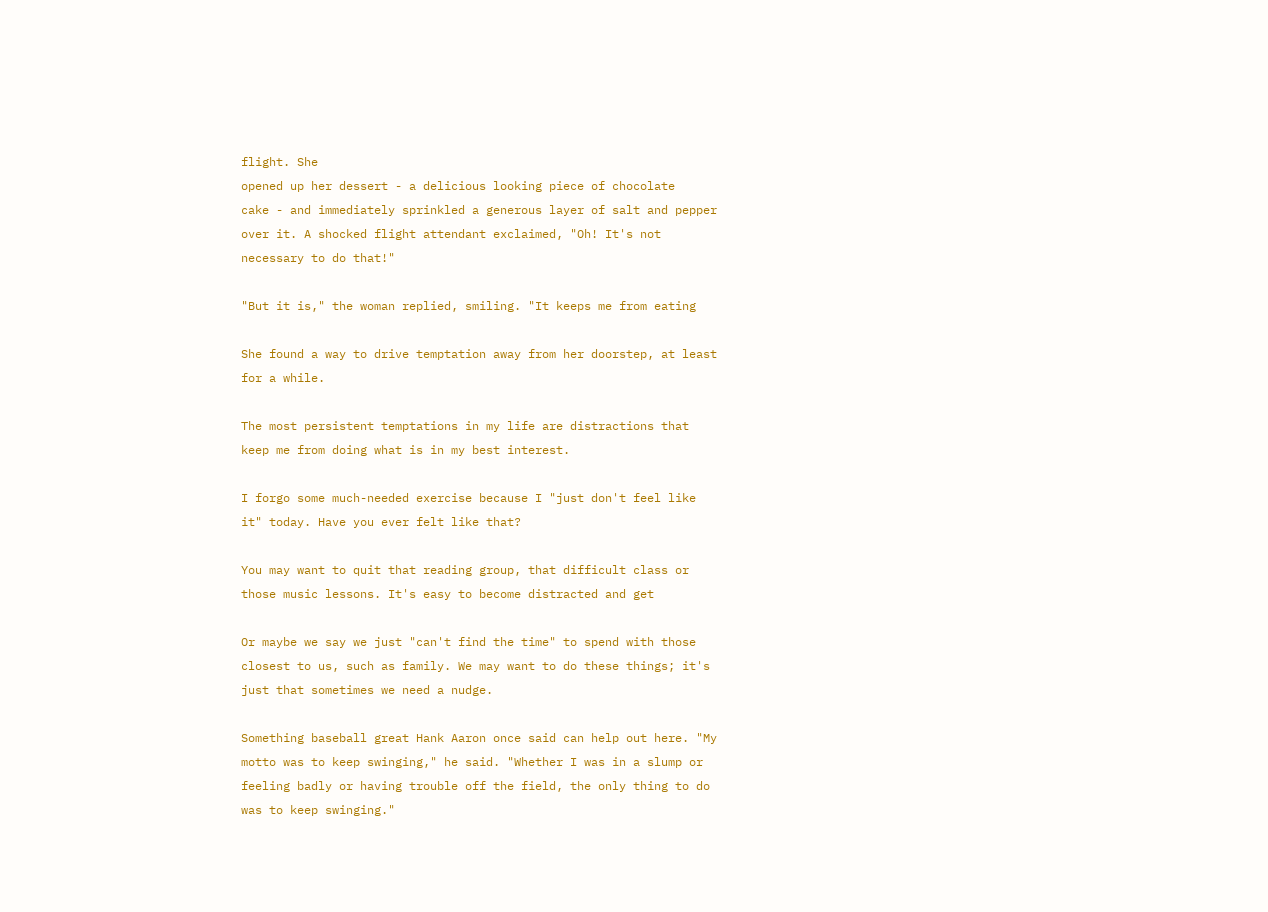flight. She
opened up her dessert - a delicious looking piece of chocolate
cake - and immediately sprinkled a generous layer of salt and pepper
over it. A shocked flight attendant exclaimed, "Oh! It's not
necessary to do that!"

"But it is," the woman replied, smiling. "It keeps me from eating

She found a way to drive temptation away from her doorstep, at least
for a while.

The most persistent temptations in my life are distractions that
keep me from doing what is in my best interest.

I forgo some much-needed exercise because I "just don't feel like
it" today. Have you ever felt like that?

You may want to quit that reading group, that difficult class or
those music lessons. It's easy to become distracted and get

Or maybe we say we just "can't find the time" to spend with those
closest to us, such as family. We may want to do these things; it's
just that sometimes we need a nudge.

Something baseball great Hank Aaron once said can help out here. "My
motto was to keep swinging," he said. "Whether I was in a slump or
feeling badly or having trouble off the field, the only thing to do
was to keep swinging."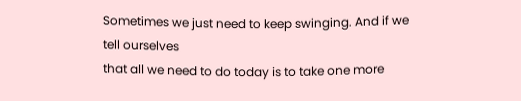Sometimes we just need to keep swinging. And if we tell ourselves
that all we need to do today is to take one more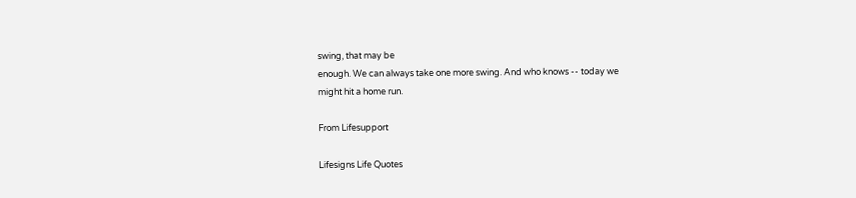swing, that may be
enough. We can always take one more swing. And who knows -- today we
might hit a home run.

From Lifesupport

Lifesigns Life Quotes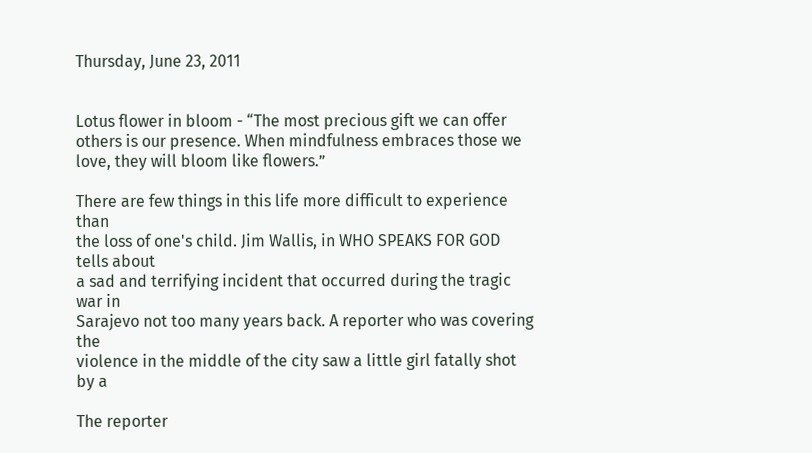Thursday, June 23, 2011


Lotus flower in bloom - “The most precious gift we can offer others is our presence. When mindfulness embraces those we love, they will bloom like flowers.”

There are few things in this life more difficult to experience than
the loss of one's child. Jim Wallis, in WHO SPEAKS FOR GOD tells about
a sad and terrifying incident that occurred during the tragic war in
Sarajevo not too many years back. A reporter who was covering the
violence in the middle of the city saw a little girl fatally shot by a

The reporter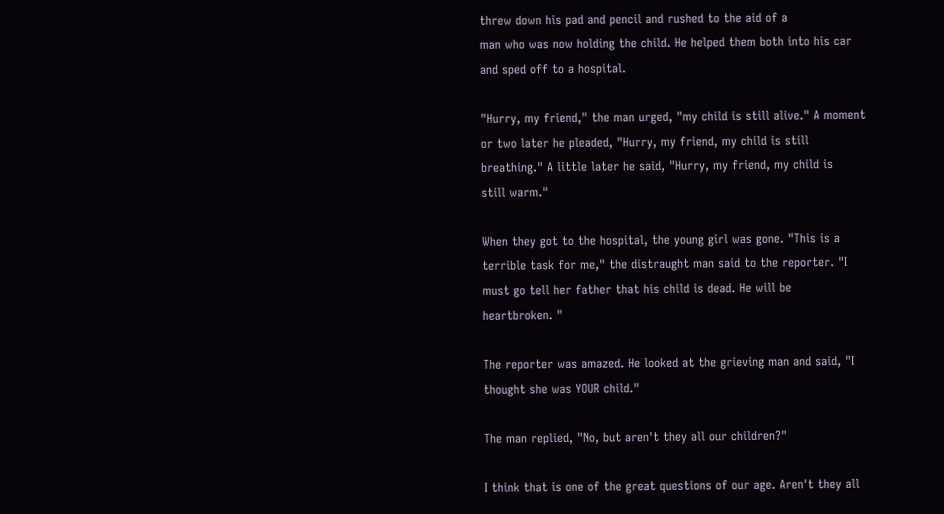threw down his pad and pencil and rushed to the aid of a
man who was now holding the child. He helped them both into his car
and sped off to a hospital.

"Hurry, my friend," the man urged, "my child is still alive." A moment
or two later he pleaded, "Hurry, my friend, my child is still
breathing." A little later he said, "Hurry, my friend, my child is
still warm."

When they got to the hospital, the young girl was gone. "This is a
terrible task for me," the distraught man said to the reporter. "I
must go tell her father that his child is dead. He will be
heartbroken. "

The reporter was amazed. He looked at the grieving man and said, "I
thought she was YOUR child."

The man replied, "No, but aren't they all our children?"

I think that is one of the great questions of our age. Aren't they all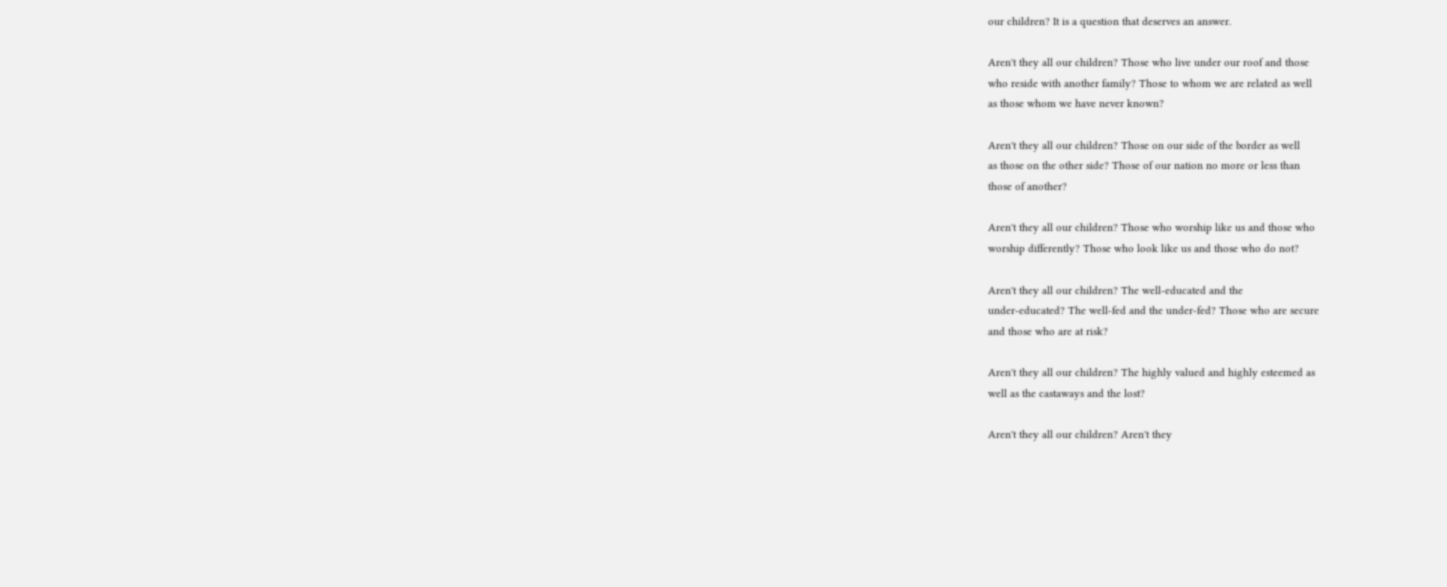our children? It is a question that deserves an answer.

Aren't they all our children? Those who live under our roof and those
who reside with another family? Those to whom we are related as well
as those whom we have never known?

Aren't they all our children? Those on our side of the border as well
as those on the other side? Those of our nation no more or less than
those of another?

Aren't they all our children? Those who worship like us and those who
worship differently? Those who look like us and those who do not?

Aren't they all our children? The well-educated and the
under-educated? The well-fed and the under-fed? Those who are secure
and those who are at risk?

Aren't they all our children? The highly valued and highly esteemed as
well as the castaways and the lost?

Aren't they all our children? Aren't they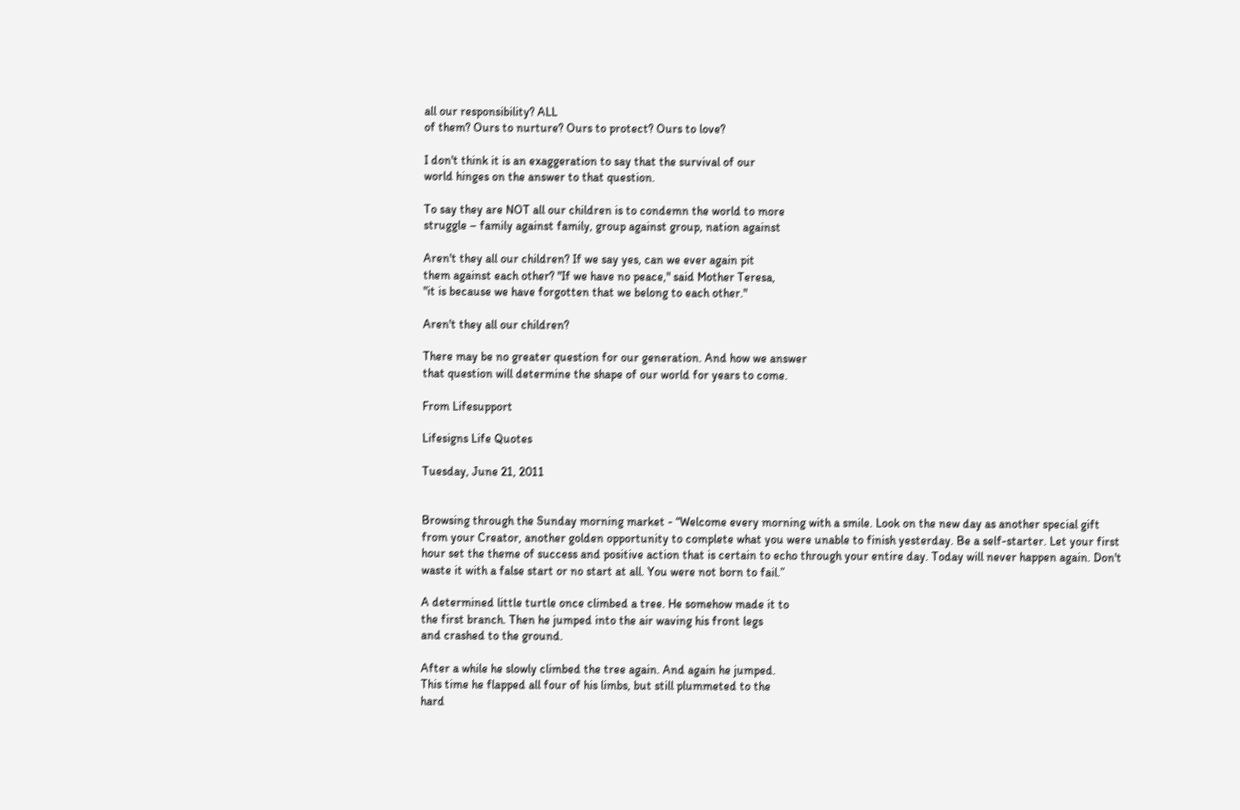all our responsibility? ALL
of them? Ours to nurture? Ours to protect? Ours to love?

I don't think it is an exaggeration to say that the survival of our
world hinges on the answer to that question.

To say they are NOT all our children is to condemn the world to more
struggle – family against family, group against group, nation against

Aren't they all our children? If we say yes, can we ever again pit
them against each other? "If we have no peace," said Mother Teresa,
"it is because we have forgotten that we belong to each other."

Aren't they all our children?

There may be no greater question for our generation. And how we answer
that question will determine the shape of our world for years to come.

From Lifesupport

Lifesigns Life Quotes

Tuesday, June 21, 2011


Browsing through the Sunday morning market - “Welcome every morning with a smile. Look on the new day as another special gift from your Creator, another golden opportunity to complete what you were unable to finish yesterday. Be a self-starter. Let your first hour set the theme of success and positive action that is certain to echo through your entire day. Today will never happen again. Don't waste it with a false start or no start at all. You were not born to fail.”

A determined little turtle once climbed a tree. He somehow made it to
the first branch. Then he jumped into the air waving his front legs
and crashed to the ground.

After a while he slowly climbed the tree again. And again he jumped.
This time he flapped all four of his limbs, but still plummeted to the
hard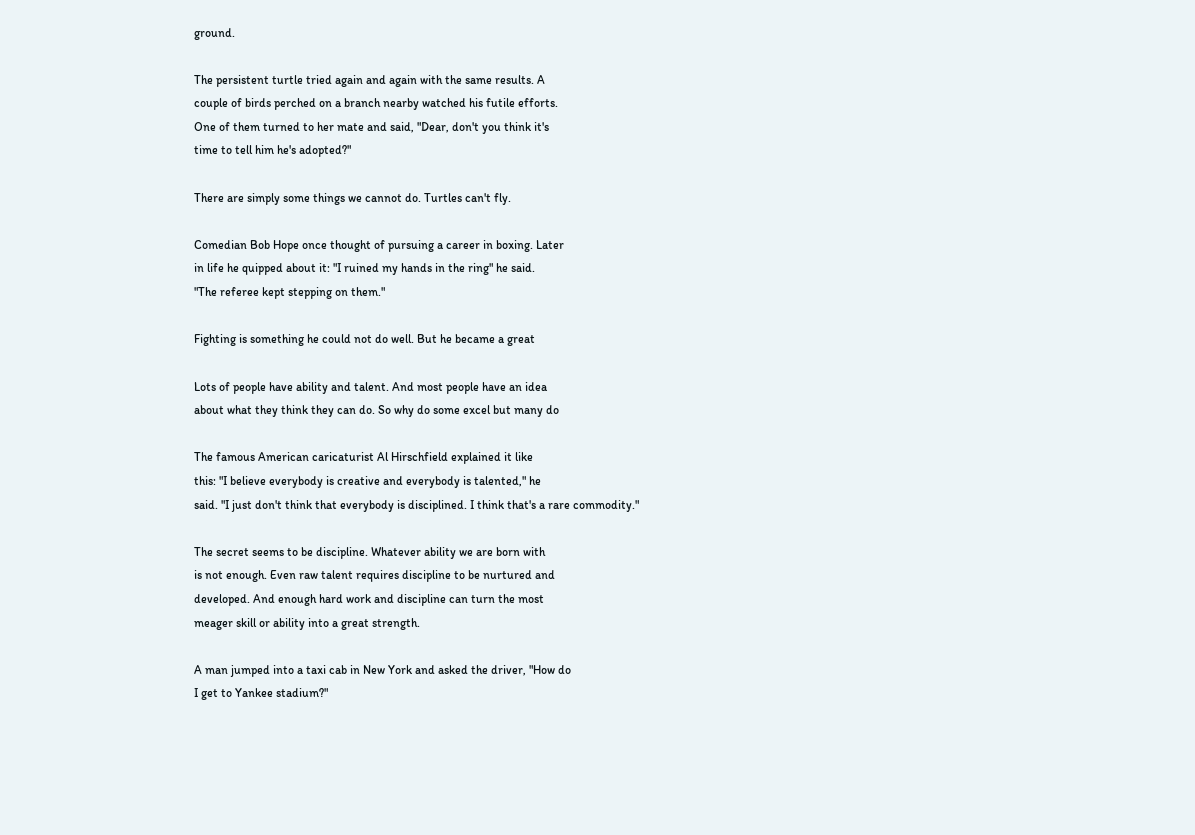ground.

The persistent turtle tried again and again with the same results. A
couple of birds perched on a branch nearby watched his futile efforts.
One of them turned to her mate and said, "Dear, don't you think it's
time to tell him he's adopted?"

There are simply some things we cannot do. Turtles can't fly.

Comedian Bob Hope once thought of pursuing a career in boxing. Later
in life he quipped about it: "I ruined my hands in the ring" he said.
"The referee kept stepping on them."

Fighting is something he could not do well. But he became a great

Lots of people have ability and talent. And most people have an idea
about what they think they can do. So why do some excel but many do

The famous American caricaturist Al Hirschfield explained it like
this: "I believe everybody is creative and everybody is talented," he
said. "I just don't think that everybody is disciplined. I think that's a rare commodity."

The secret seems to be discipline. Whatever ability we are born with
is not enough. Even raw talent requires discipline to be nurtured and
developed. And enough hard work and discipline can turn the most
meager skill or ability into a great strength.

A man jumped into a taxi cab in New York and asked the driver, "How do
I get to Yankee stadium?"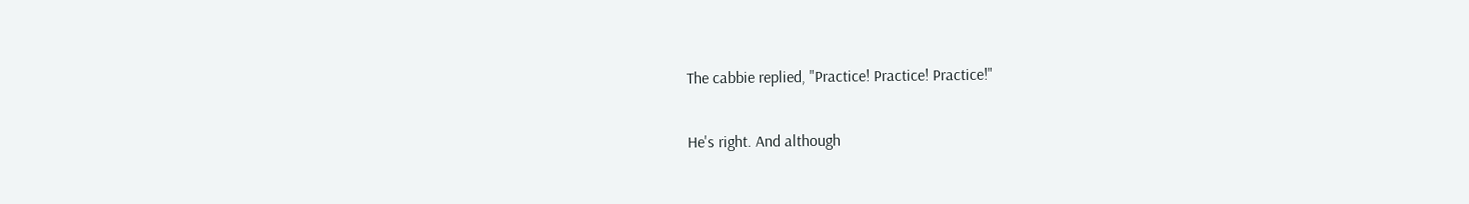The cabbie replied, "Practice! Practice! Practice!"

He's right. And although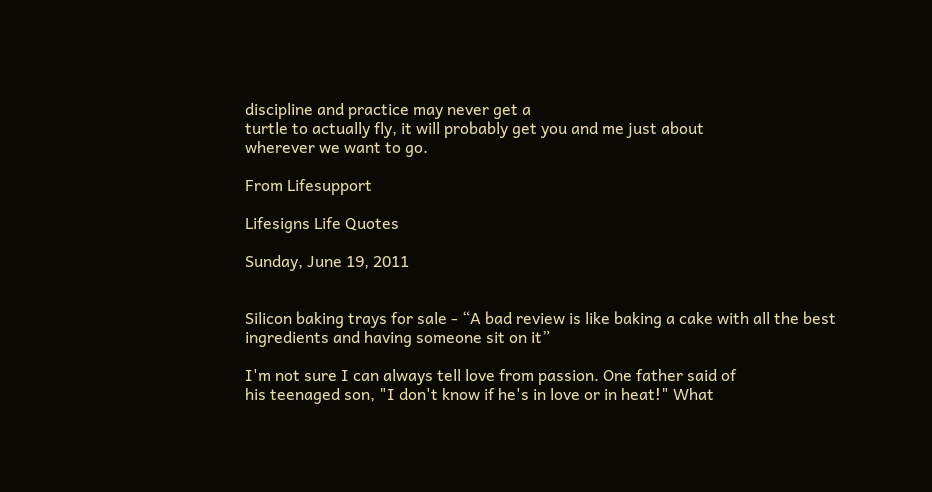discipline and practice may never get a
turtle to actually fly, it will probably get you and me just about
wherever we want to go.

From Lifesupport

Lifesigns Life Quotes

Sunday, June 19, 2011


Silicon baking trays for sale - “A bad review is like baking a cake with all the best ingredients and having someone sit on it”

I'm not sure I can always tell love from passion. One father said of
his teenaged son, "I don't know if he's in love or in heat!" What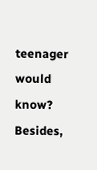teenager would know? Besides,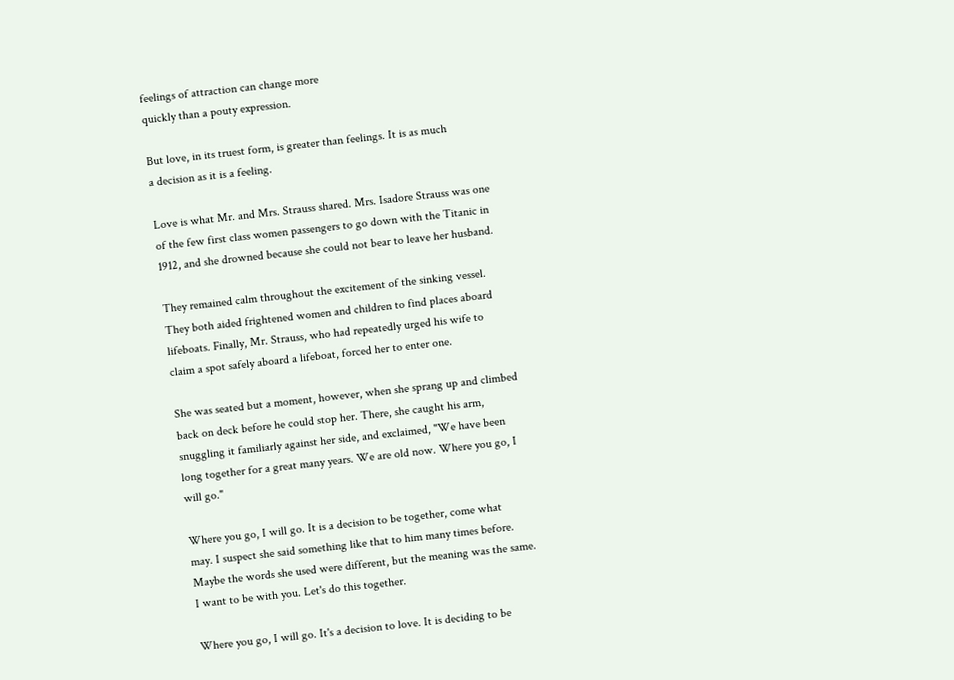feelings of attraction can change more
quickly than a pouty expression.

But love, in its truest form, is greater than feelings. It is as much
a decision as it is a feeling.

Love is what Mr. and Mrs. Strauss shared. Mrs. Isadore Strauss was one
of the few first class women passengers to go down with the Titanic in
1912, and she drowned because she could not bear to leave her husband.

They remained calm throughout the excitement of the sinking vessel.
They both aided frightened women and children to find places aboard
lifeboats. Finally, Mr. Strauss, who had repeatedly urged his wife to
claim a spot safely aboard a lifeboat, forced her to enter one.

She was seated but a moment, however, when she sprang up and climbed
back on deck before he could stop her. There, she caught his arm,
snuggling it familiarly against her side, and exclaimed, "We have been
long together for a great many years. We are old now. Where you go, I
will go."

Where you go, I will go. It is a decision to be together, come what
may. I suspect she said something like that to him many times before.
Maybe the words she used were different, but the meaning was the same.
I want to be with you. Let's do this together.

Where you go, I will go. It's a decision to love. It is deciding to be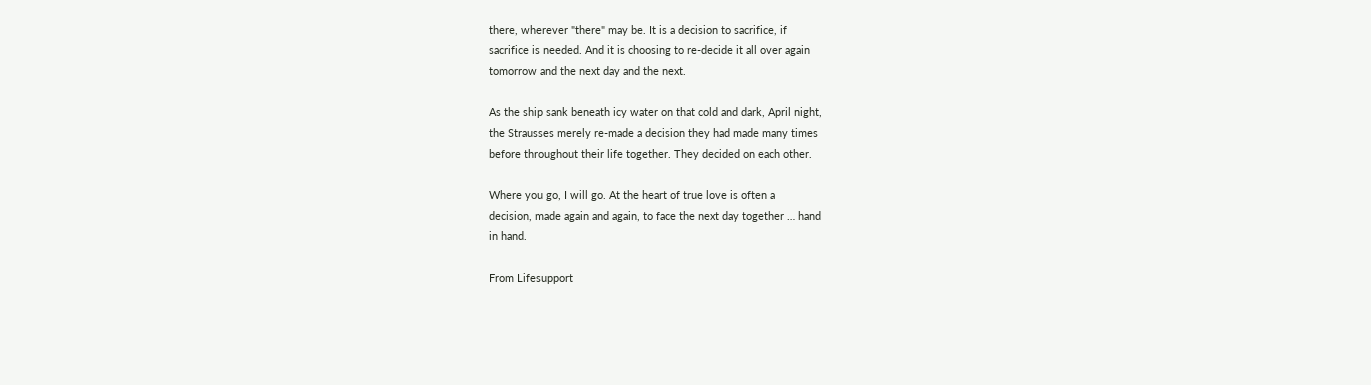there, wherever "there" may be. It is a decision to sacrifice, if
sacrifice is needed. And it is choosing to re-decide it all over again
tomorrow and the next day and the next.

As the ship sank beneath icy water on that cold and dark, April night,
the Strausses merely re-made a decision they had made many times
before throughout their life together. They decided on each other.

Where you go, I will go. At the heart of true love is often a
decision, made again and again, to face the next day together … hand
in hand.

From Lifesupport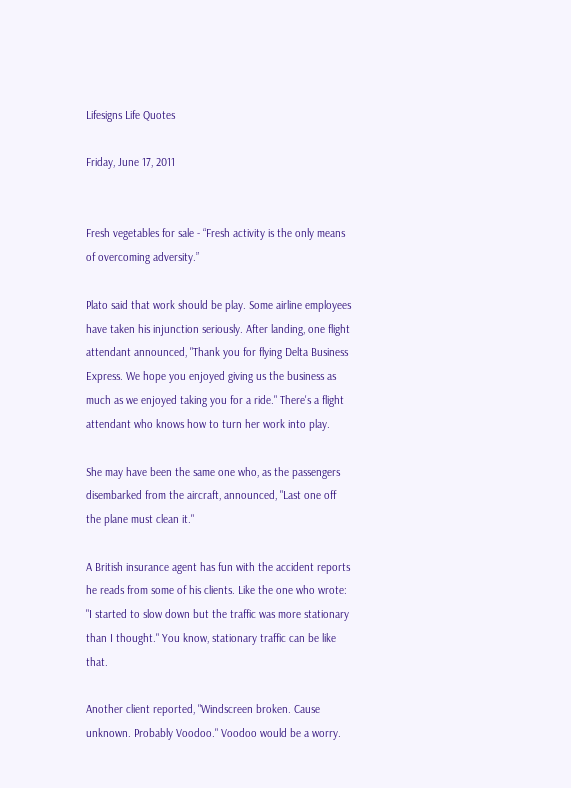Lifesigns Life Quotes

Friday, June 17, 2011


Fresh vegetables for sale - “Fresh activity is the only means of overcoming adversity.”

Plato said that work should be play. Some airline employees have taken his injunction seriously. After landing, one flight attendant announced, "Thank you for flying Delta Business Express. We hope you enjoyed giving us the business as much as we enjoyed taking you for a ride." There's a flight attendant who knows how to turn her work into play.

She may have been the same one who, as the passengers disembarked from the aircraft, announced, "Last one off the plane must clean it."

A British insurance agent has fun with the accident reports he reads from some of his clients. Like the one who wrote: "I started to slow down but the traffic was more stationary than I thought." You know, stationary traffic can be like that.

Another client reported, "Windscreen broken. Cause unknown. Probably Voodoo." Voodoo would be a worry.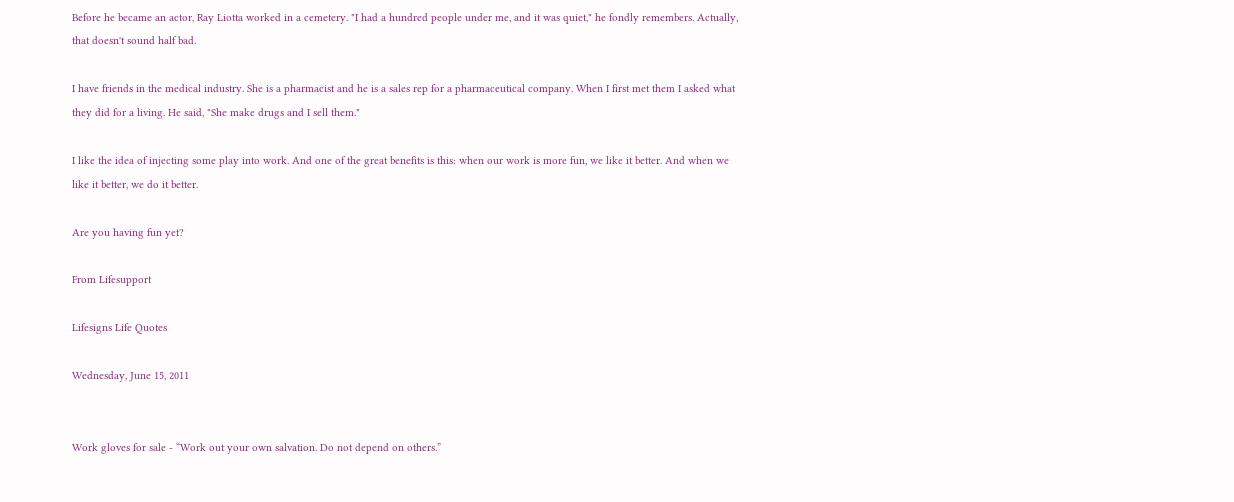Before he became an actor, Ray Liotta worked in a cemetery. "I had a hundred people under me, and it was quiet," he fondly remembers. Actually, that doesn't sound half bad.

I have friends in the medical industry. She is a pharmacist and he is a sales rep for a pharmaceutical company. When I first met them I asked what they did for a living. He said, "She make drugs and I sell them."

I like the idea of injecting some play into work. And one of the great benefits is this: when our work is more fun, we like it better. And when we like it better, we do it better.

Are you having fun yet?

From Lifesupport

Lifesigns Life Quotes

Wednesday, June 15, 2011


Work gloves for sale - “Work out your own salvation. Do not depend on others.”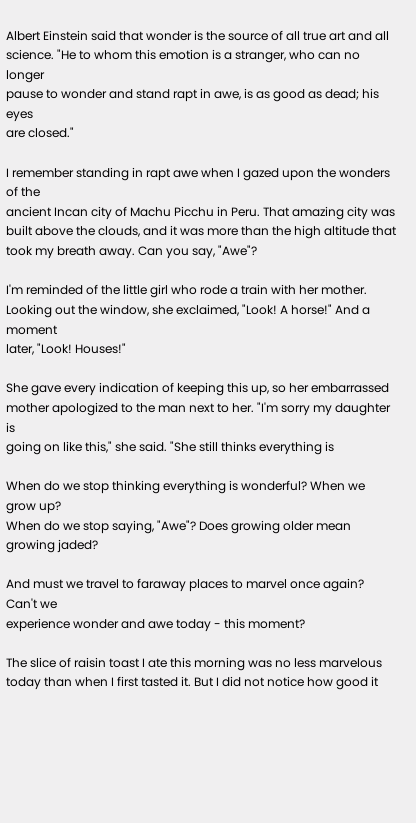Albert Einstein said that wonder is the source of all true art and all
science. "He to whom this emotion is a stranger, who can no longer
pause to wonder and stand rapt in awe, is as good as dead; his eyes
are closed."

I remember standing in rapt awe when I gazed upon the wonders of the
ancient Incan city of Machu Picchu in Peru. That amazing city was
built above the clouds, and it was more than the high altitude that
took my breath away. Can you say, "Awe"?

I'm reminded of the little girl who rode a train with her mother.
Looking out the window, she exclaimed, "Look! A horse!" And a moment
later, "Look! Houses!"

She gave every indication of keeping this up, so her embarrassed
mother apologized to the man next to her. "I'm sorry my daughter is
going on like this," she said. "She still thinks everything is

When do we stop thinking everything is wonderful? When we grow up?
When do we stop saying, "Awe"? Does growing older mean growing jaded?

And must we travel to faraway places to marvel once again? Can't we
experience wonder and awe today - this moment?

The slice of raisin toast I ate this morning was no less marvelous
today than when I first tasted it. But I did not notice how good it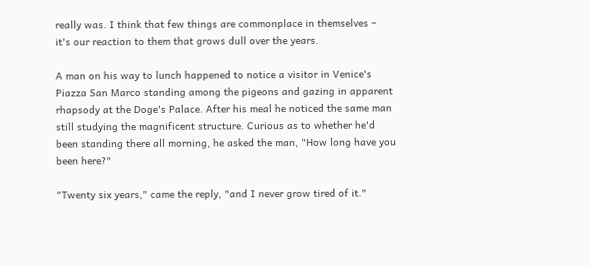really was. I think that few things are commonplace in themselves –
it's our reaction to them that grows dull over the years.

A man on his way to lunch happened to notice a visitor in Venice's
Piazza San Marco standing among the pigeons and gazing in apparent
rhapsody at the Doge's Palace. After his meal he noticed the same man
still studying the magnificent structure. Curious as to whether he'd
been standing there all morning, he asked the man, "How long have you
been here?"

"Twenty six years," came the reply, "and I never grow tired of it."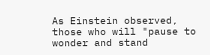As Einstein observed, those who will "pause to wonder and stand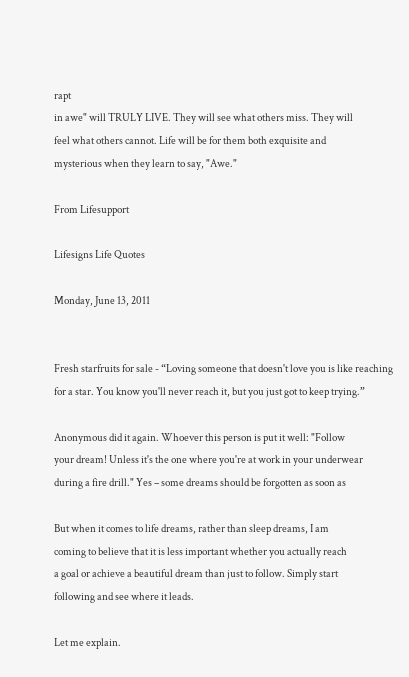rapt
in awe" will TRULY LIVE. They will see what others miss. They will
feel what others cannot. Life will be for them both exquisite and
mysterious when they learn to say, "Awe."

From Lifesupport

Lifesigns Life Quotes

Monday, June 13, 2011


Fresh starfruits for sale - “Loving someone that doesn't love you is like reaching for a star. You know you'll never reach it, but you just got to keep trying.”

Anonymous did it again. Whoever this person is put it well: "Follow
your dream! Unless it's the one where you're at work in your underwear
during a fire drill." Yes – some dreams should be forgotten as soon as

But when it comes to life dreams, rather than sleep dreams, I am
coming to believe that it is less important whether you actually reach
a goal or achieve a beautiful dream than just to follow. Simply start
following and see where it leads.

Let me explain.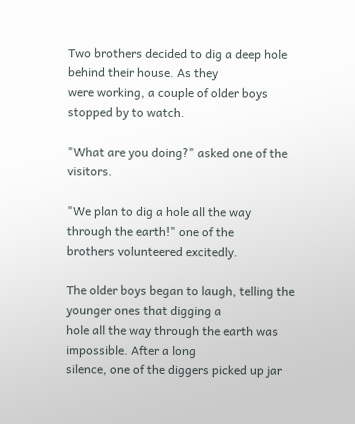Two brothers decided to dig a deep hole behind their house. As they
were working, a couple of older boys stopped by to watch.

"What are you doing?" asked one of the visitors.

"We plan to dig a hole all the way through the earth!" one of the
brothers volunteered excitedly.

The older boys began to laugh, telling the younger ones that digging a
hole all the way through the earth was impossible. After a long
silence, one of the diggers picked up jar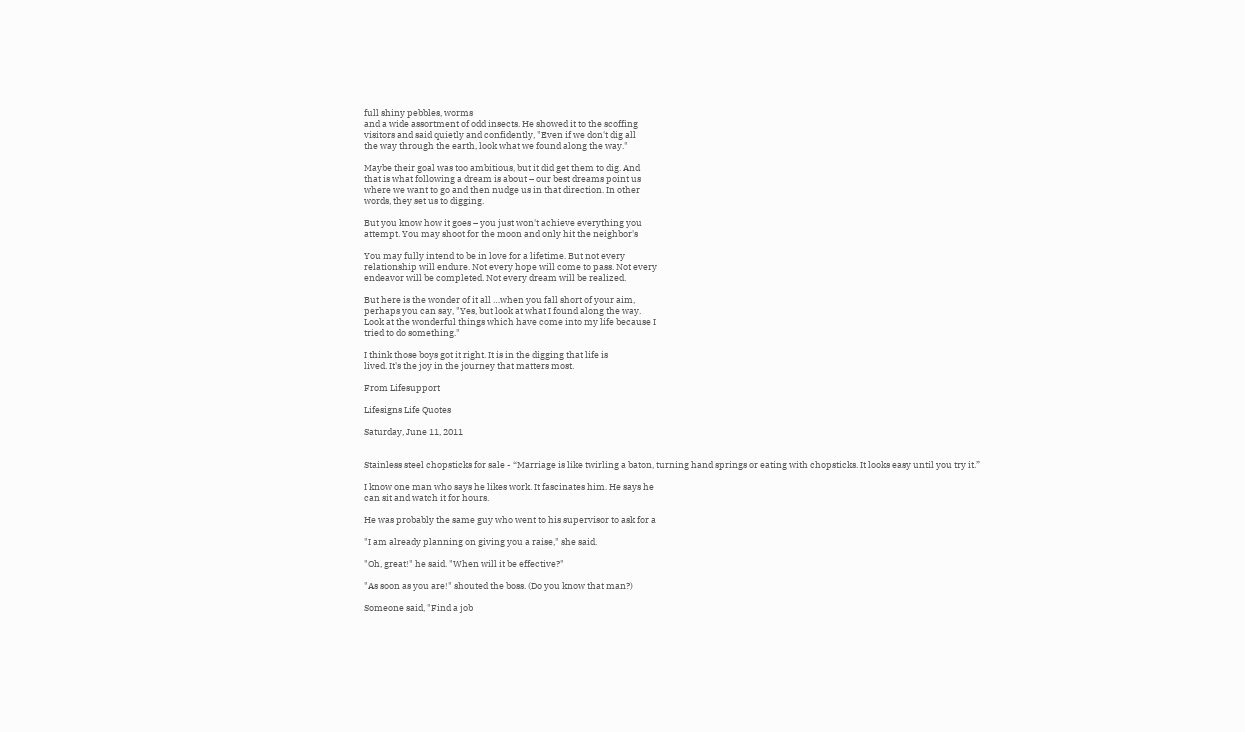full shiny pebbles, worms
and a wide assortment of odd insects. He showed it to the scoffing
visitors and said quietly and confidently, "Even if we don't dig all
the way through the earth, look what we found along the way."

Maybe their goal was too ambitious, but it did get them to dig. And
that is what following a dream is about – our best dreams point us
where we want to go and then nudge us in that direction. In other
words, they set us to digging.

But you know how it goes – you just won't achieve everything you
attempt. You may shoot for the moon and only hit the neighbor's

You may fully intend to be in love for a lifetime. But not every
relationship will endure. Not every hope will come to pass. Not every
endeavor will be completed. Not every dream will be realized.

But here is the wonder of it all …when you fall short of your aim,
perhaps you can say, "Yes, but look at what I found along the way.
Look at the wonderful things which have come into my life because I
tried to do something."

I think those boys got it right. It is in the digging that life is
lived. It's the joy in the journey that matters most.

From Lifesupport

Lifesigns Life Quotes

Saturday, June 11, 2011


Stainless steel chopsticks for sale - “Marriage is like twirling a baton, turning hand springs or eating with chopsticks. It looks easy until you try it.”

I know one man who says he likes work. It fascinates him. He says he
can sit and watch it for hours.

He was probably the same guy who went to his supervisor to ask for a

"I am already planning on giving you a raise," she said.

"Oh, great!" he said. "When will it be effective?"

"As soon as you are!" shouted the boss. (Do you know that man?)

Someone said, "Find a job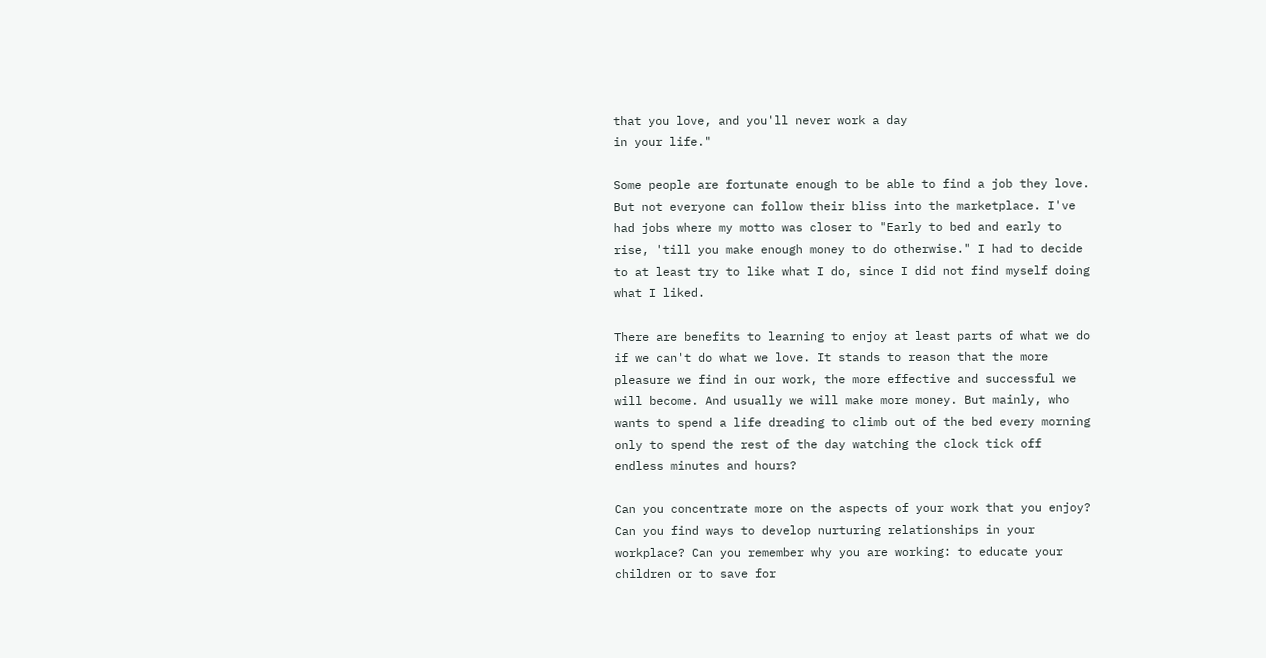that you love, and you'll never work a day
in your life."

Some people are fortunate enough to be able to find a job they love.
But not everyone can follow their bliss into the marketplace. I've
had jobs where my motto was closer to "Early to bed and early to
rise, 'till you make enough money to do otherwise." I had to decide
to at least try to like what I do, since I did not find myself doing
what I liked.

There are benefits to learning to enjoy at least parts of what we do
if we can't do what we love. It stands to reason that the more
pleasure we find in our work, the more effective and successful we
will become. And usually we will make more money. But mainly, who
wants to spend a life dreading to climb out of the bed every morning
only to spend the rest of the day watching the clock tick off
endless minutes and hours?

Can you concentrate more on the aspects of your work that you enjoy?
Can you find ways to develop nurturing relationships in your
workplace? Can you remember why you are working: to educate your
children or to save for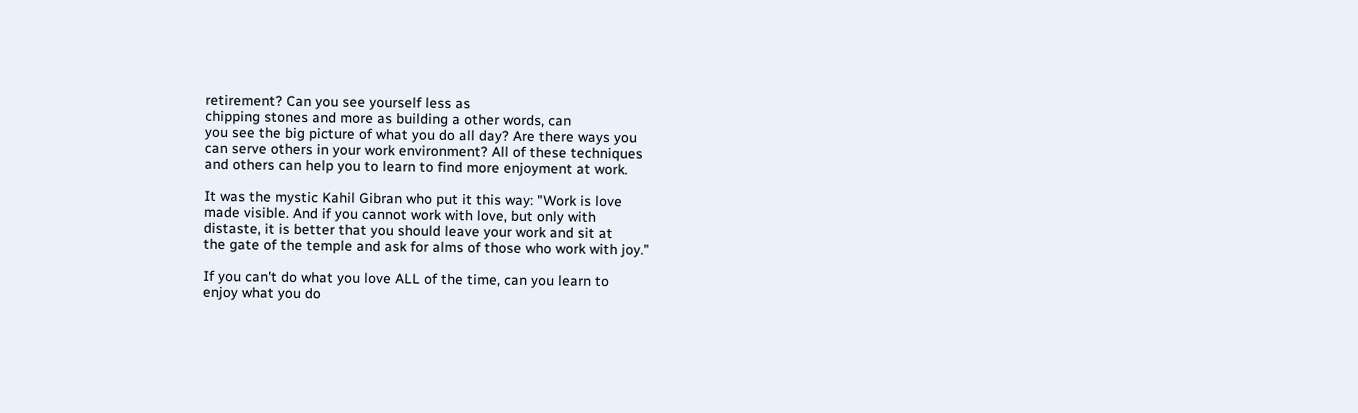retirement? Can you see yourself less as
chipping stones and more as building a other words, can
you see the big picture of what you do all day? Are there ways you
can serve others in your work environment? All of these techniques
and others can help you to learn to find more enjoyment at work.

It was the mystic Kahil Gibran who put it this way: "Work is love
made visible. And if you cannot work with love, but only with
distaste, it is better that you should leave your work and sit at
the gate of the temple and ask for alms of those who work with joy."

If you can't do what you love ALL of the time, can you learn to
enjoy what you do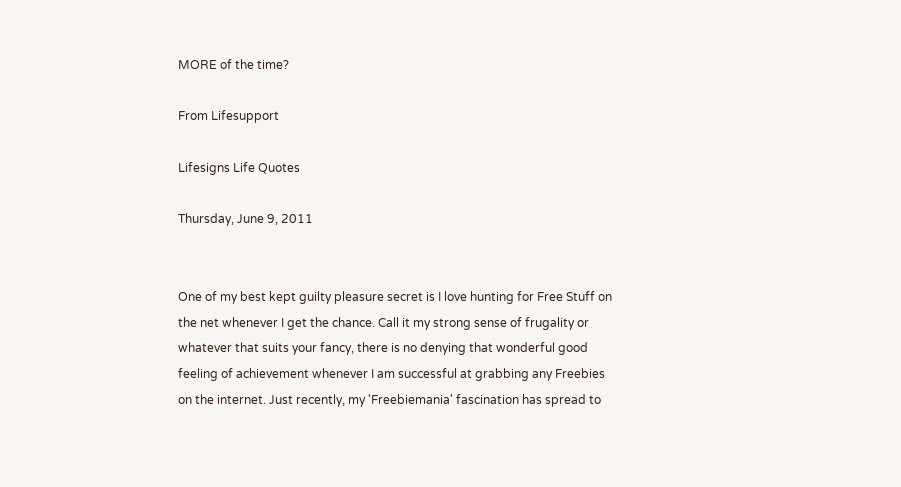MORE of the time?

From Lifesupport

Lifesigns Life Quotes

Thursday, June 9, 2011


One of my best kept guilty pleasure secret is I love hunting for Free Stuff on the net whenever I get the chance. Call it my strong sense of frugality or whatever that suits your fancy, there is no denying that wonderful good feeling of achievement whenever I am successful at grabbing any Freebies on the internet. Just recently, my 'Freebiemania' fascination has spread to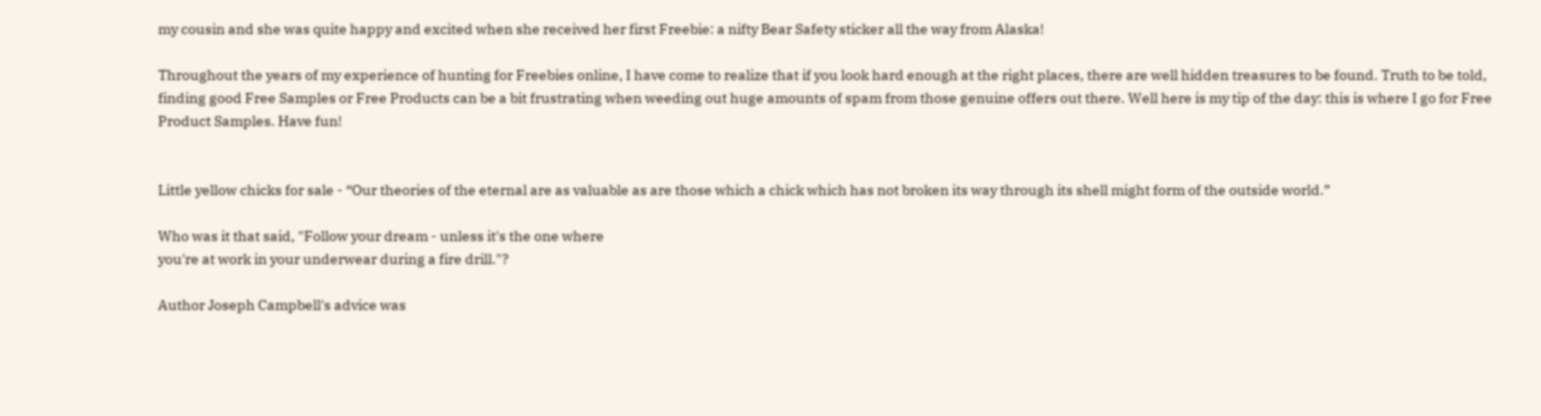my cousin and she was quite happy and excited when she received her first Freebie: a nifty Bear Safety sticker all the way from Alaska!

Throughout the years of my experience of hunting for Freebies online, I have come to realize that if you look hard enough at the right places, there are well hidden treasures to be found. Truth to be told, finding good Free Samples or Free Products can be a bit frustrating when weeding out huge amounts of spam from those genuine offers out there. Well here is my tip of the day: this is where I go for Free Product Samples. Have fun!


Little yellow chicks for sale - “Our theories of the eternal are as valuable as are those which a chick which has not broken its way through its shell might form of the outside world.”

Who was it that said, "Follow your dream - unless it's the one where
you're at work in your underwear during a fire drill."?

Author Joseph Campbell's advice was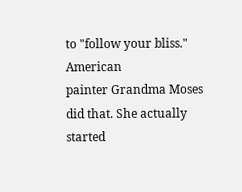to "follow your bliss." American
painter Grandma Moses did that. She actually started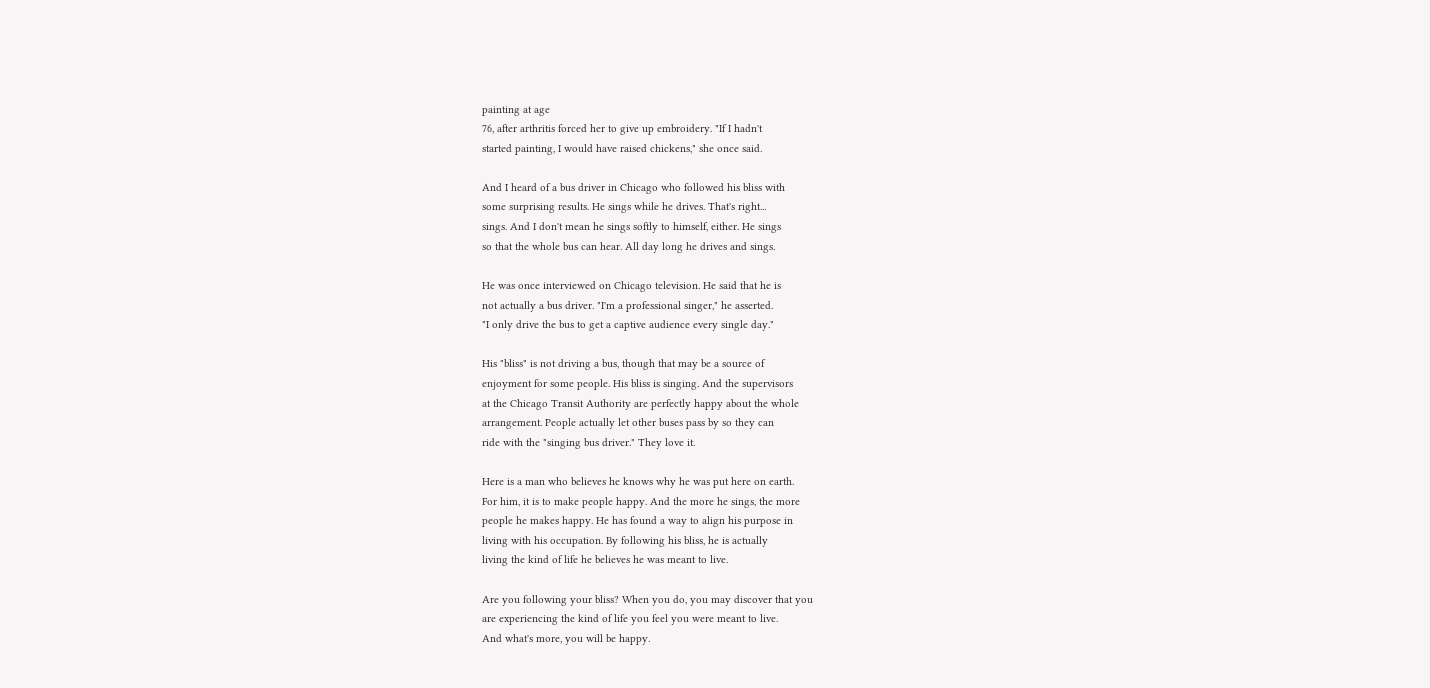painting at age
76, after arthritis forced her to give up embroidery. "If I hadn't
started painting, I would have raised chickens," she once said.

And I heard of a bus driver in Chicago who followed his bliss with
some surprising results. He sings while he drives. That's right...
sings. And I don't mean he sings softly to himself, either. He sings
so that the whole bus can hear. All day long he drives and sings.

He was once interviewed on Chicago television. He said that he is
not actually a bus driver. "I'm a professional singer," he asserted.
"I only drive the bus to get a captive audience every single day."

His "bliss" is not driving a bus, though that may be a source of
enjoyment for some people. His bliss is singing. And the supervisors
at the Chicago Transit Authority are perfectly happy about the whole
arrangement. People actually let other buses pass by so they can
ride with the "singing bus driver." They love it.

Here is a man who believes he knows why he was put here on earth.
For him, it is to make people happy. And the more he sings, the more
people he makes happy. He has found a way to align his purpose in
living with his occupation. By following his bliss, he is actually
living the kind of life he believes he was meant to live.

Are you following your bliss? When you do, you may discover that you
are experiencing the kind of life you feel you were meant to live.
And what's more, you will be happy.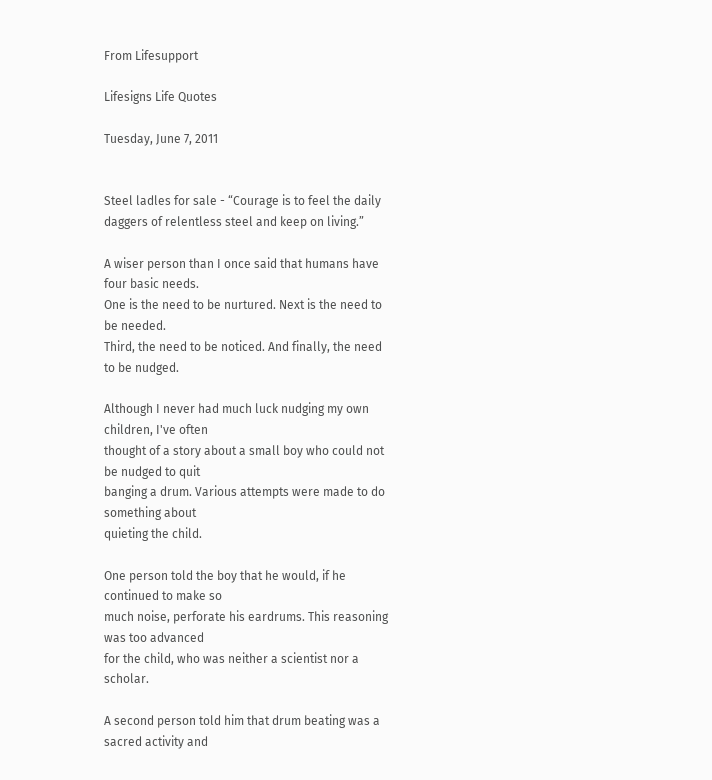From Lifesupport

Lifesigns Life Quotes

Tuesday, June 7, 2011


Steel ladles for sale - “Courage is to feel the daily daggers of relentless steel and keep on living.”

A wiser person than I once said that humans have four basic needs.
One is the need to be nurtured. Next is the need to be needed.
Third, the need to be noticed. And finally, the need to be nudged.

Although I never had much luck nudging my own children, I've often
thought of a story about a small boy who could not be nudged to quit
banging a drum. Various attempts were made to do something about
quieting the child.

One person told the boy that he would, if he continued to make so
much noise, perforate his eardrums. This reasoning was too advanced
for the child, who was neither a scientist nor a scholar.

A second person told him that drum beating was a sacred activity and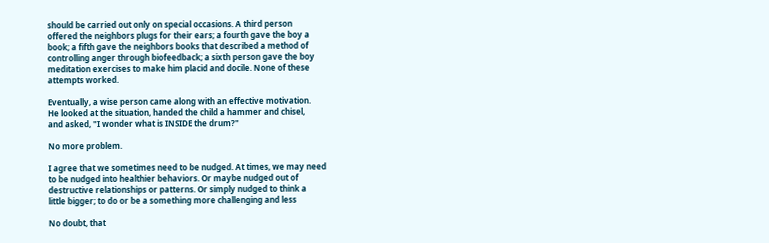should be carried out only on special occasions. A third person
offered the neighbors plugs for their ears; a fourth gave the boy a
book; a fifth gave the neighbors books that described a method of
controlling anger through biofeedback; a sixth person gave the boy
meditation exercises to make him placid and docile. None of these
attempts worked.

Eventually, a wise person came along with an effective motivation.
He looked at the situation, handed the child a hammer and chisel,
and asked, "I wonder what is INSIDE the drum?"

No more problem.

I agree that we sometimes need to be nudged. At times, we may need
to be nudged into healthier behaviors. Or maybe nudged out of
destructive relationships or patterns. Or simply nudged to think a
little bigger; to do or be a something more challenging and less

No doubt, that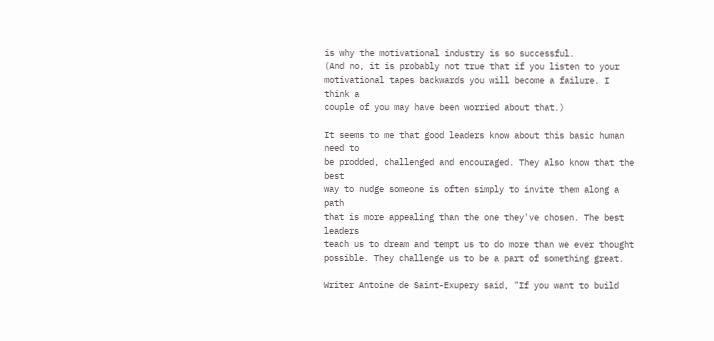is why the motivational industry is so successful.
(And no, it is probably not true that if you listen to your
motivational tapes backwards you will become a failure. I think a
couple of you may have been worried about that.)

It seems to me that good leaders know about this basic human need to
be prodded, challenged and encouraged. They also know that the best
way to nudge someone is often simply to invite them along a path
that is more appealing than the one they've chosen. The best leaders
teach us to dream and tempt us to do more than we ever thought
possible. They challenge us to be a part of something great.

Writer Antoine de Saint-Exupery said, "If you want to build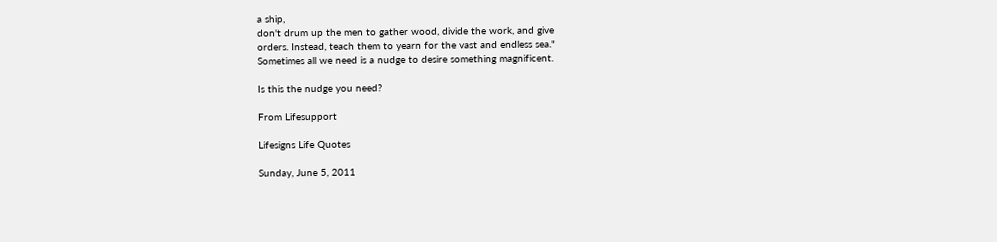a ship,
don't drum up the men to gather wood, divide the work, and give
orders. Instead, teach them to yearn for the vast and endless sea."
Sometimes all we need is a nudge to desire something magnificent.

Is this the nudge you need?

From Lifesupport

Lifesigns Life Quotes

Sunday, June 5, 2011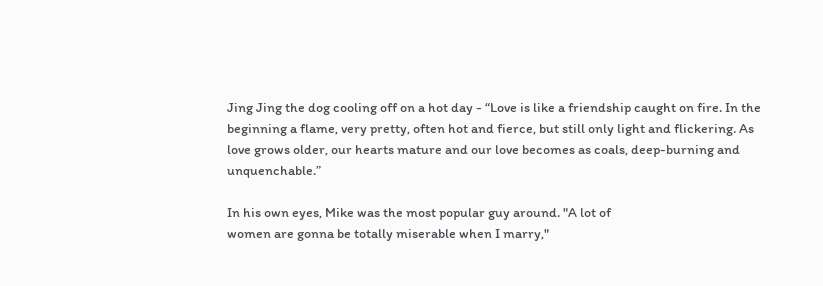Jing Jing the dog cooling off on a hot day - “Love is like a friendship caught on fire. In the beginning a flame, very pretty, often hot and fierce, but still only light and flickering. As love grows older, our hearts mature and our love becomes as coals, deep-burning and unquenchable.”

In his own eyes, Mike was the most popular guy around. "A lot of
women are gonna be totally miserable when I marry,"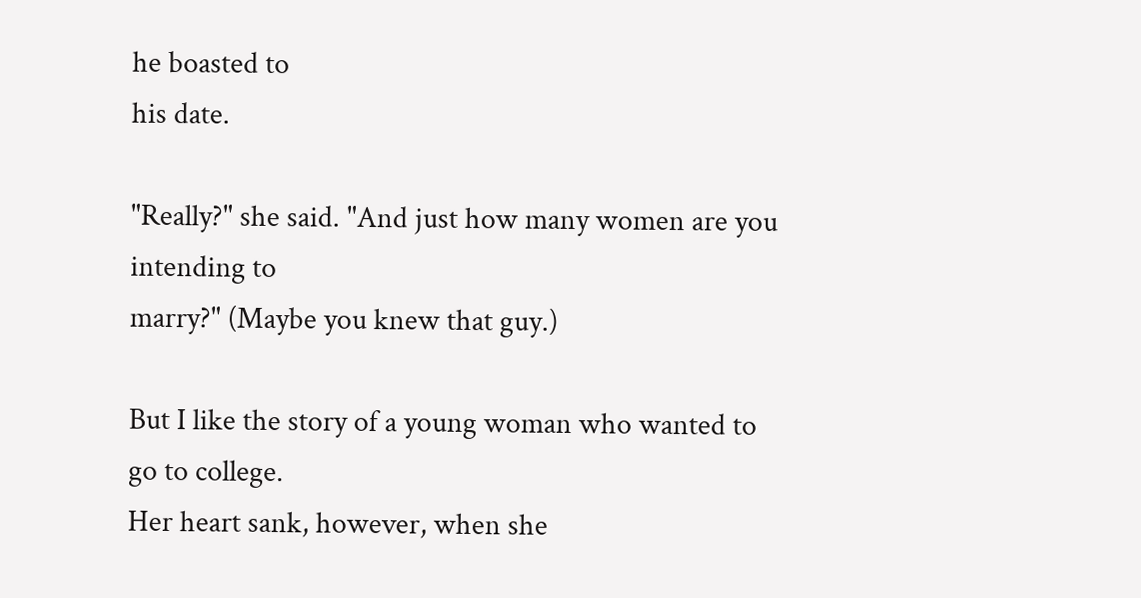he boasted to
his date.

"Really?" she said. "And just how many women are you intending to
marry?" (Maybe you knew that guy.)

But I like the story of a young woman who wanted to go to college.
Her heart sank, however, when she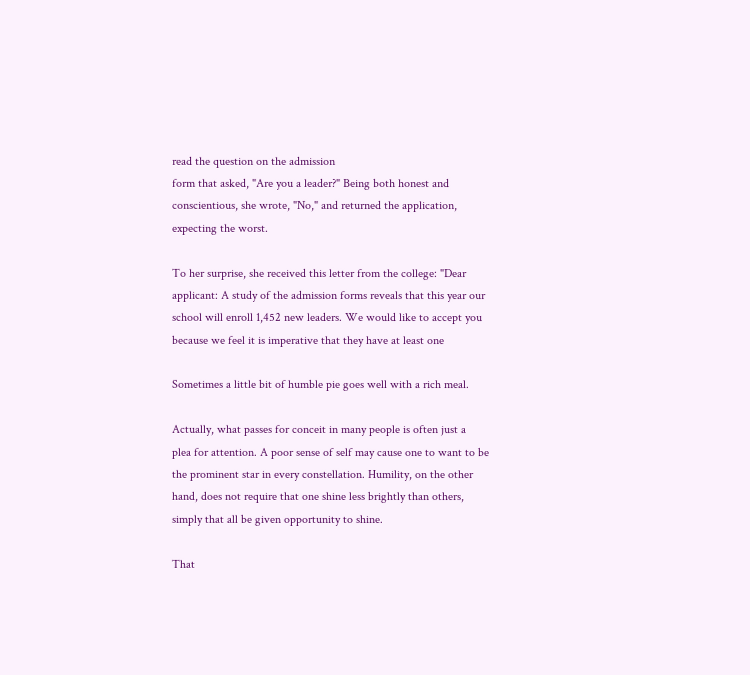read the question on the admission
form that asked, "Are you a leader?" Being both honest and
conscientious, she wrote, "No," and returned the application,
expecting the worst.

To her surprise, she received this letter from the college: "Dear
applicant: A study of the admission forms reveals that this year our
school will enroll 1,452 new leaders. We would like to accept you
because we feel it is imperative that they have at least one

Sometimes a little bit of humble pie goes well with a rich meal.

Actually, what passes for conceit in many people is often just a
plea for attention. A poor sense of self may cause one to want to be
the prominent star in every constellation. Humility, on the other
hand, does not require that one shine less brightly than others,
simply that all be given opportunity to shine.

That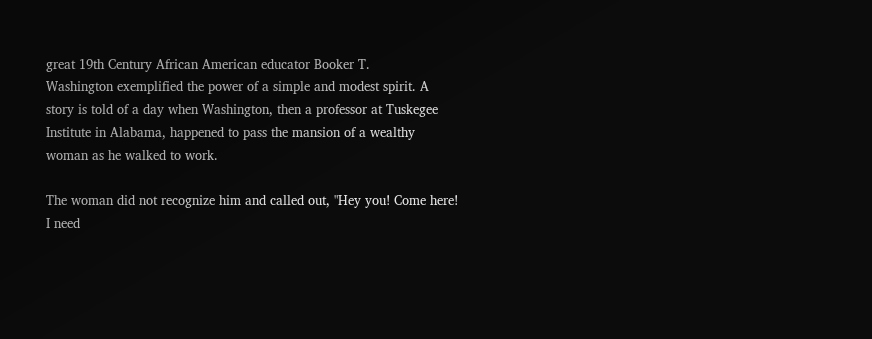great 19th Century African American educator Booker T.
Washington exemplified the power of a simple and modest spirit. A
story is told of a day when Washington, then a professor at Tuskegee
Institute in Alabama, happened to pass the mansion of a wealthy
woman as he walked to work.

The woman did not recognize him and called out, "Hey you! Come here!
I need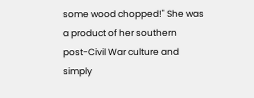some wood chopped!" She was a product of her southern
post-Civil War culture and simply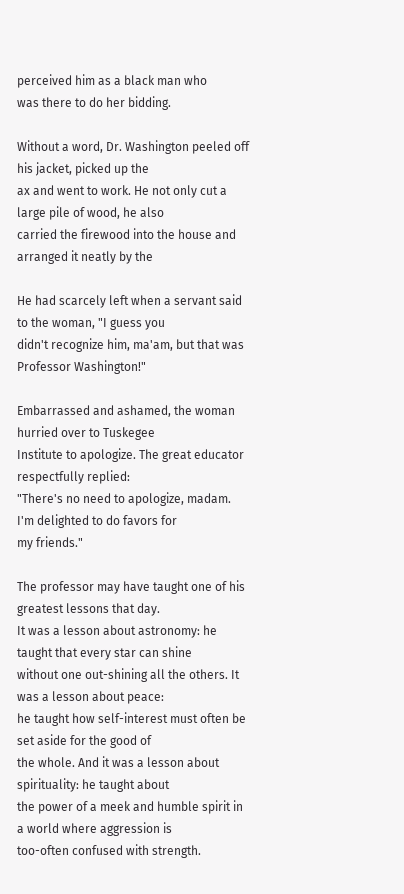perceived him as a black man who
was there to do her bidding.

Without a word, Dr. Washington peeled off his jacket, picked up the
ax and went to work. He not only cut a large pile of wood, he also
carried the firewood into the house and arranged it neatly by the

He had scarcely left when a servant said to the woman, "I guess you
didn't recognize him, ma'am, but that was Professor Washington!"

Embarrassed and ashamed, the woman hurried over to Tuskegee
Institute to apologize. The great educator respectfully replied:
"There's no need to apologize, madam. I'm delighted to do favors for
my friends."

The professor may have taught one of his greatest lessons that day.
It was a lesson about astronomy: he taught that every star can shine
without one out-shining all the others. It was a lesson about peace:
he taught how self-interest must often be set aside for the good of
the whole. And it was a lesson about spirituality: he taught about
the power of a meek and humble spirit in a world where aggression is
too-often confused with strength.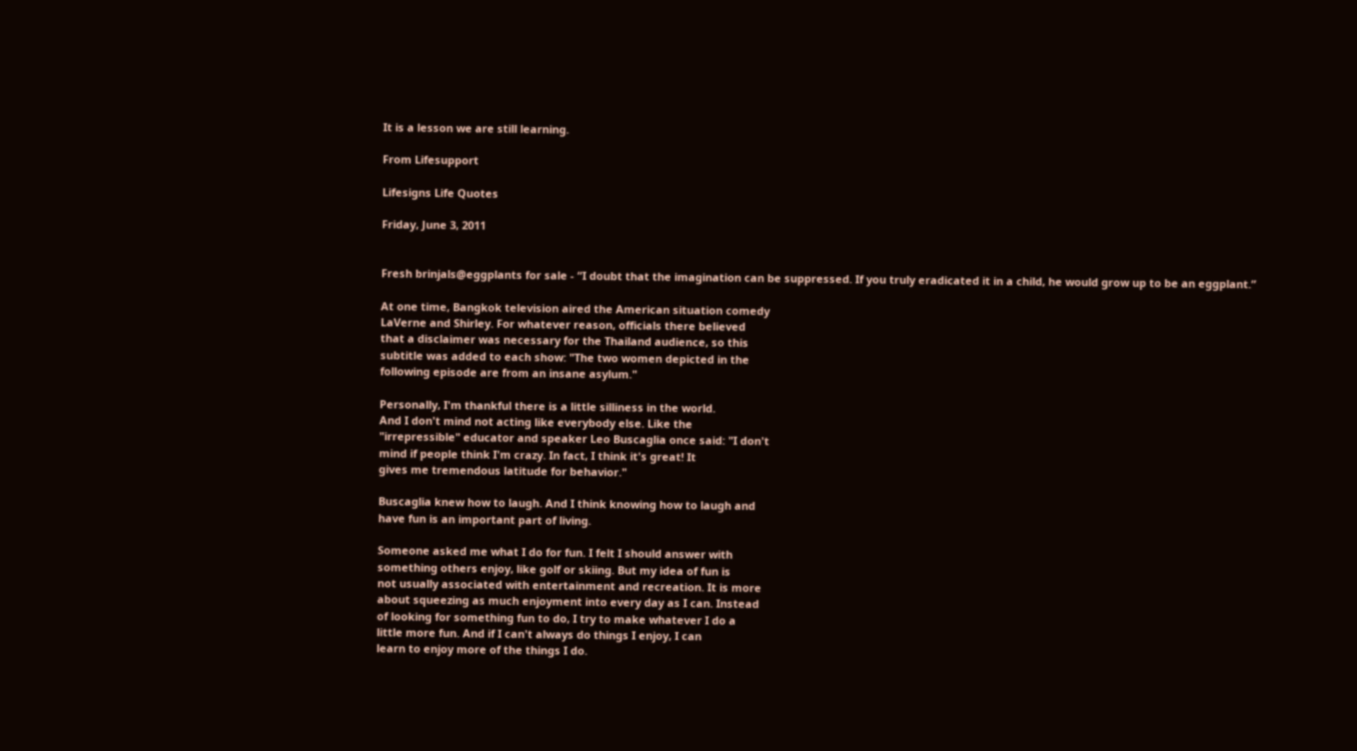It is a lesson we are still learning.

From Lifesupport

Lifesigns Life Quotes

Friday, June 3, 2011


Fresh brinjals@eggplants for sale - “I doubt that the imagination can be suppressed. If you truly eradicated it in a child, he would grow up to be an eggplant.”

At one time, Bangkok television aired the American situation comedy
LaVerne and Shirley. For whatever reason, officials there believed
that a disclaimer was necessary for the Thailand audience, so this
subtitle was added to each show: "The two women depicted in the
following episode are from an insane asylum."

Personally, I'm thankful there is a little silliness in the world.
And I don't mind not acting like everybody else. Like the
"irrepressible" educator and speaker Leo Buscaglia once said: "I don't
mind if people think I'm crazy. In fact, I think it's great! It
gives me tremendous latitude for behavior."

Buscaglia knew how to laugh. And I think knowing how to laugh and
have fun is an important part of living.

Someone asked me what I do for fun. I felt I should answer with
something others enjoy, like golf or skiing. But my idea of fun is
not usually associated with entertainment and recreation. It is more
about squeezing as much enjoyment into every day as I can. Instead
of looking for something fun to do, I try to make whatever I do a
little more fun. And if I can't always do things I enjoy, I can
learn to enjoy more of the things I do.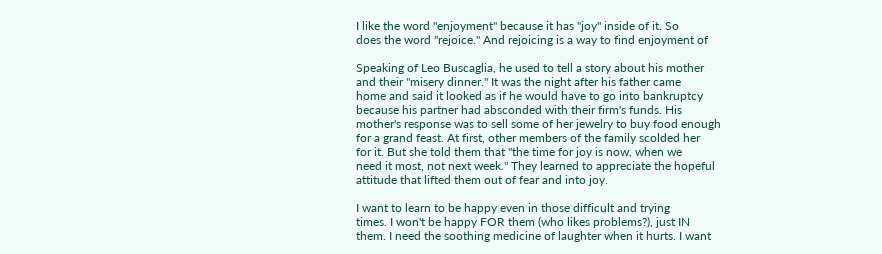I like the word "enjoyment" because it has "joy" inside of it. So
does the word "rejoice." And rejoicing is a way to find enjoyment of

Speaking of Leo Buscaglia, he used to tell a story about his mother
and their "misery dinner." It was the night after his father came
home and said it looked as if he would have to go into bankruptcy
because his partner had absconded with their firm's funds. His
mother's response was to sell some of her jewelry to buy food enough
for a grand feast. At first, other members of the family scolded her
for it. But she told them that "the time for joy is now, when we
need it most, not next week." They learned to appreciate the hopeful
attitude that lifted them out of fear and into joy.

I want to learn to be happy even in those difficult and trying
times. I won't be happy FOR them (who likes problems?), just IN
them. I need the soothing medicine of laughter when it hurts. I want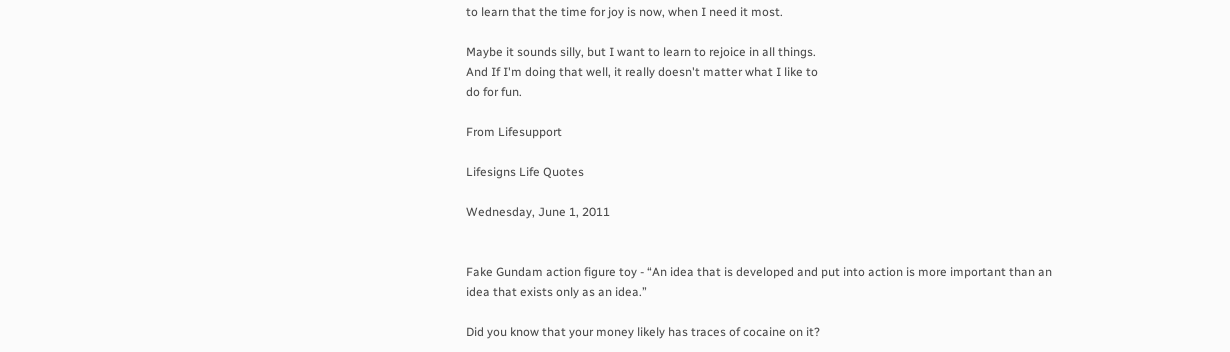to learn that the time for joy is now, when I need it most.

Maybe it sounds silly, but I want to learn to rejoice in all things.
And If I'm doing that well, it really doesn't matter what I like to
do for fun.

From Lifesupport

Lifesigns Life Quotes

Wednesday, June 1, 2011


Fake Gundam action figure toy - “An idea that is developed and put into action is more important than an idea that exists only as an idea.”

Did you know that your money likely has traces of cocaine on it?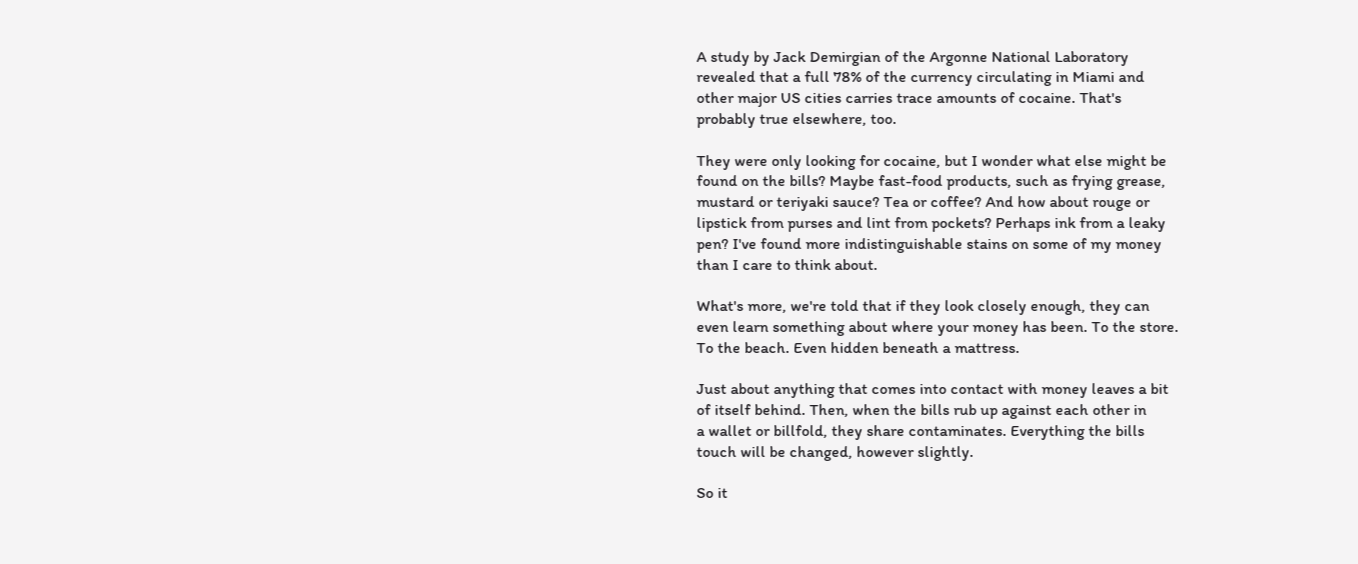A study by Jack Demirgian of the Argonne National Laboratory
revealed that a full 78% of the currency circulating in Miami and
other major US cities carries trace amounts of cocaine. That's
probably true elsewhere, too.

They were only looking for cocaine, but I wonder what else might be
found on the bills? Maybe fast-food products, such as frying grease,
mustard or teriyaki sauce? Tea or coffee? And how about rouge or
lipstick from purses and lint from pockets? Perhaps ink from a leaky
pen? I've found more indistinguishable stains on some of my money
than I care to think about.

What's more, we're told that if they look closely enough, they can
even learn something about where your money has been. To the store.
To the beach. Even hidden beneath a mattress.

Just about anything that comes into contact with money leaves a bit
of itself behind. Then, when the bills rub up against each other in
a wallet or billfold, they share contaminates. Everything the bills
touch will be changed, however slightly.

So it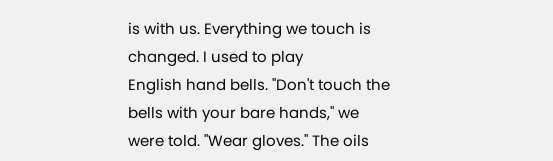is with us. Everything we touch is changed. I used to play
English hand bells. "Don't touch the bells with your bare hands," we
were told. "Wear gloves." The oils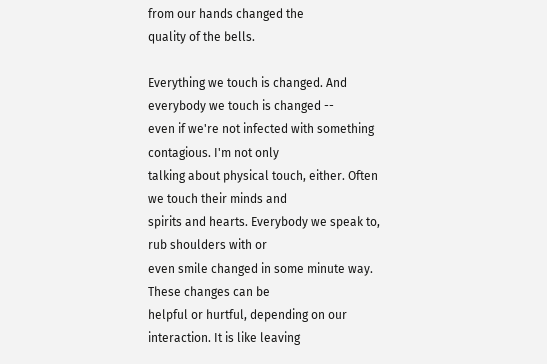from our hands changed the
quality of the bells.

Everything we touch is changed. And everybody we touch is changed --
even if we're not infected with something contagious. I'm not only
talking about physical touch, either. Often we touch their minds and
spirits and hearts. Everybody we speak to, rub shoulders with or
even smile changed in some minute way. These changes can be
helpful or hurtful, depending on our interaction. It is like leaving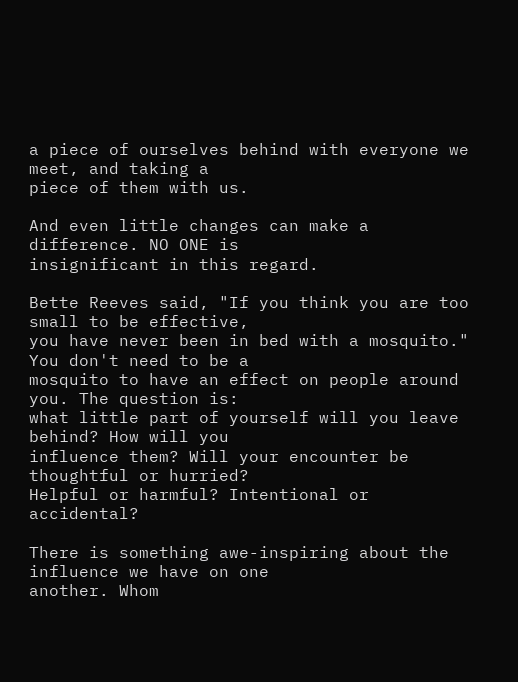a piece of ourselves behind with everyone we meet, and taking a
piece of them with us.

And even little changes can make a difference. NO ONE is
insignificant in this regard.

Bette Reeves said, "If you think you are too small to be effective,
you have never been in bed with a mosquito." You don't need to be a
mosquito to have an effect on people around you. The question is:
what little part of yourself will you leave behind? How will you
influence them? Will your encounter be thoughtful or hurried?
Helpful or harmful? Intentional or accidental?

There is something awe-inspiring about the influence we have on one
another. Whom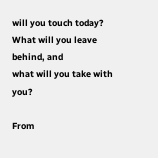will you touch today? What will you leave behind, and
what will you take with you?

From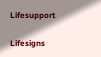Lifesupport

Lifesigns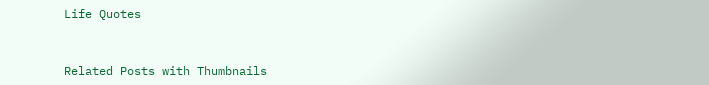Life Quotes


Related Posts with Thumbnails